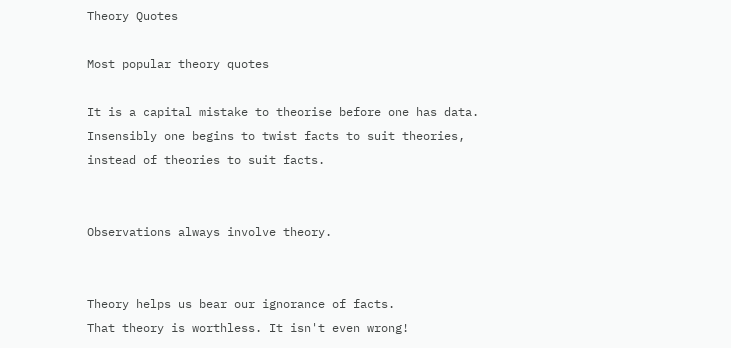Theory Quotes

Most popular theory quotes

It is a capital mistake to theorise before one has data. Insensibly one begins to twist facts to suit theories, instead of theories to suit facts.


Observations always involve theory.


Theory helps us bear our ignorance of facts.
That theory is worthless. It isn't even wrong!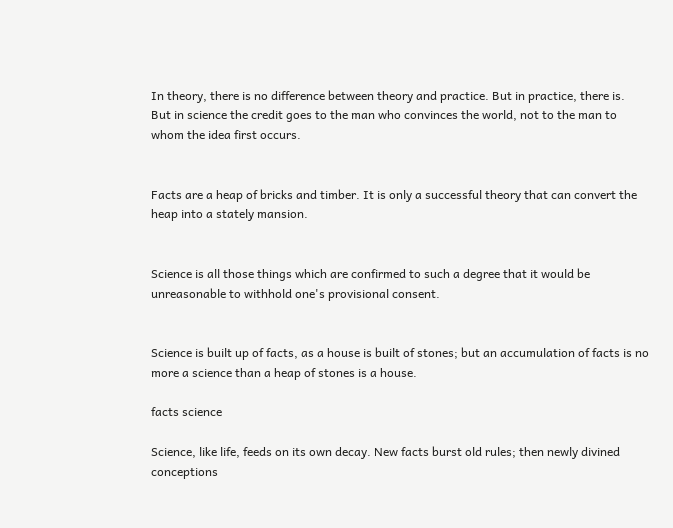In theory, there is no difference between theory and practice. But in practice, there is.
But in science the credit goes to the man who convinces the world, not to the man to whom the idea first occurs.


Facts are a heap of bricks and timber. It is only a successful theory that can convert the heap into a stately mansion.


Science is all those things which are confirmed to such a degree that it would be unreasonable to withhold one's provisional consent.


Science is built up of facts, as a house is built of stones; but an accumulation of facts is no more a science than a heap of stones is a house.

facts science

Science, like life, feeds on its own decay. New facts burst old rules; then newly divined conceptions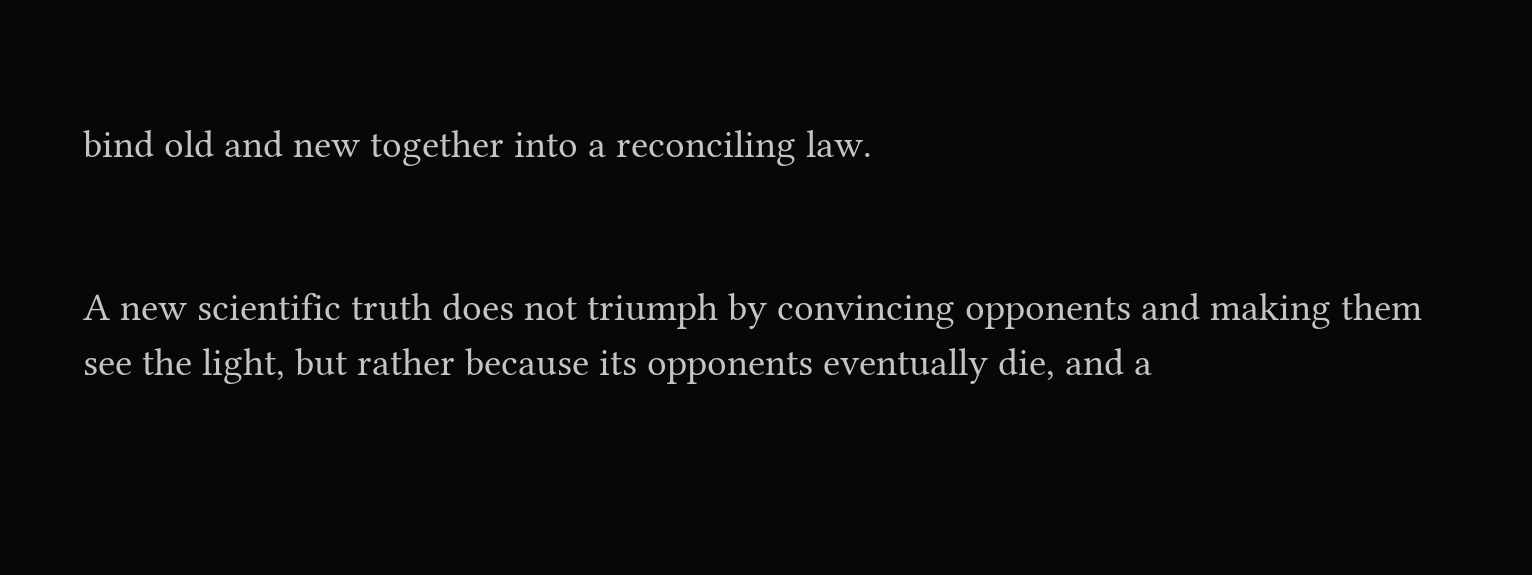bind old and new together into a reconciling law.


A new scientific truth does not triumph by convincing opponents and making them see the light, but rather because its opponents eventually die, and a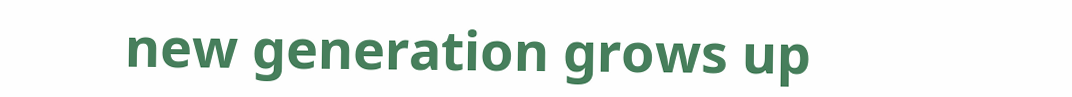new generation grows up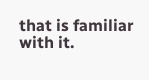that is familiar with it.